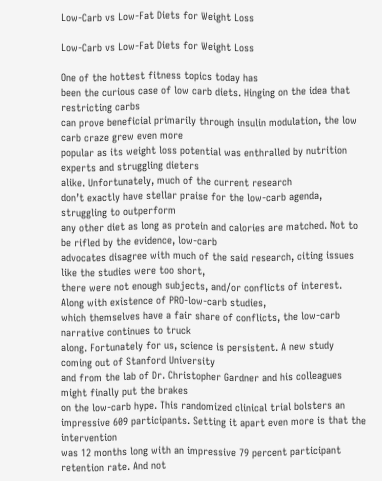Low-Carb vs Low-Fat Diets for Weight Loss

Low-Carb vs Low-Fat Diets for Weight Loss

One of the hottest fitness topics today has
been the curious case of low carb diets. Hinging on the idea that restricting carbs
can prove beneficial primarily through insulin modulation, the low carb craze grew even more
popular as its weight loss potential was enthralled by nutrition experts and struggling dieters
alike. Unfortunately, much of the current research
don’t exactly have stellar praise for the low-carb agenda, struggling to outperform
any other diet as long as protein and calories are matched. Not to be rifled by the evidence, low-carb
advocates disagree with much of the said research, citing issues like the studies were too short,
there were not enough subjects, and/or conflicts of interest. Along with existence of PRO-low-carb studies,
which themselves have a fair share of conflicts, the low-carb narrative continues to truck
along. Fortunately for us, science is persistent. A new study coming out of Stanford University
and from the lab of Dr. Christopher Gardner and his colleagues might finally put the brakes
on the low-carb hype. This randomized clinical trial bolsters an
impressive 609 participants. Setting it apart even more is that the intervention
was 12 months long with an impressive 79 percent participant retention rate. And not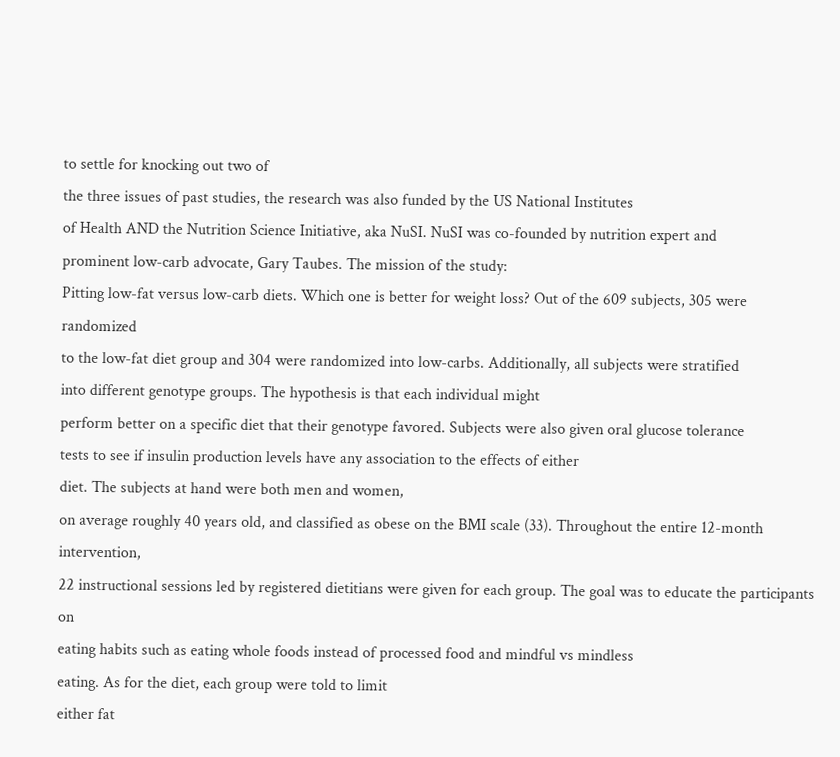to settle for knocking out two of
the three issues of past studies, the research was also funded by the US National Institutes
of Health AND the Nutrition Science Initiative, aka NuSI. NuSI was co-founded by nutrition expert and
prominent low-carb advocate, Gary Taubes. The mission of the study:
Pitting low-fat versus low-carb diets. Which one is better for weight loss? Out of the 609 subjects, 305 were randomized
to the low-fat diet group and 304 were randomized into low-carbs. Additionally, all subjects were stratified
into different genotype groups. The hypothesis is that each individual might
perform better on a specific diet that their genotype favored. Subjects were also given oral glucose tolerance
tests to see if insulin production levels have any association to the effects of either
diet. The subjects at hand were both men and women,
on average roughly 40 years old, and classified as obese on the BMI scale (33). Throughout the entire 12-month intervention,
22 instructional sessions led by registered dietitians were given for each group. The goal was to educate the participants on
eating habits such as eating whole foods instead of processed food and mindful vs mindless
eating. As for the diet, each group were told to limit
either fat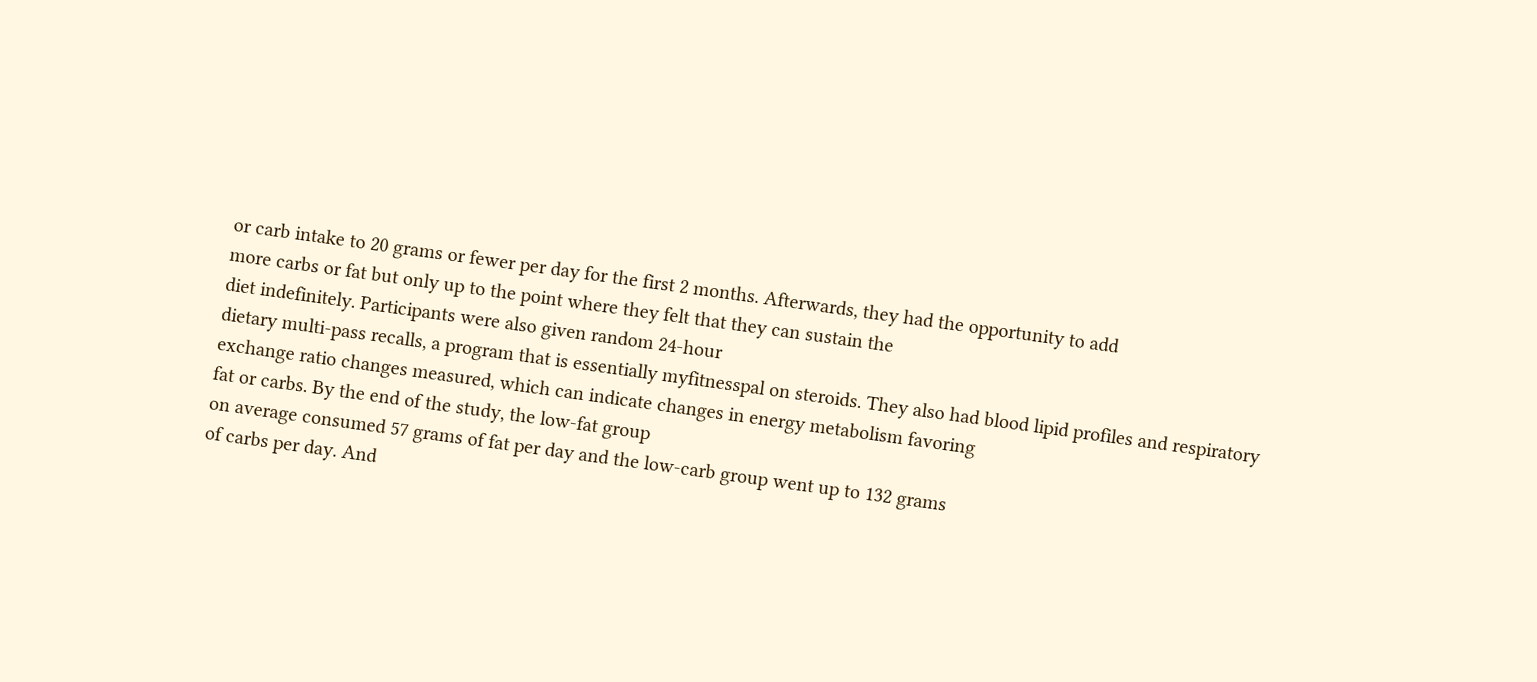or carb intake to 20 grams or fewer per day for the first 2 months. Afterwards, they had the opportunity to add
more carbs or fat but only up to the point where they felt that they can sustain the
diet indefinitely. Participants were also given random 24-hour
dietary multi-pass recalls, a program that is essentially myfitnesspal on steroids. They also had blood lipid profiles and respiratory
exchange ratio changes measured, which can indicate changes in energy metabolism favoring
fat or carbs. By the end of the study, the low-fat group
on average consumed 57 grams of fat per day and the low-carb group went up to 132 grams
of carbs per day. And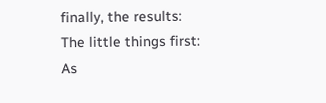finally, the results:
The little things first: As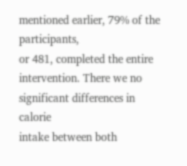mentioned earlier, 79% of the participants,
or 481, completed the entire intervention. There we no significant differences in calorie
intake between both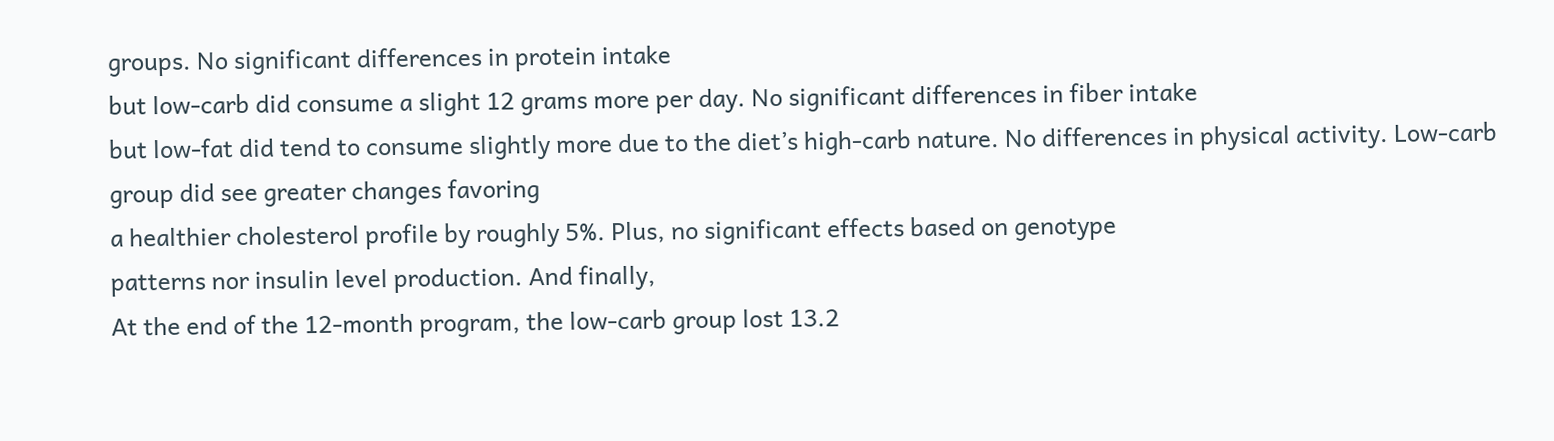groups. No significant differences in protein intake
but low-carb did consume a slight 12 grams more per day. No significant differences in fiber intake
but low-fat did tend to consume slightly more due to the diet’s high-carb nature. No differences in physical activity. Low-carb group did see greater changes favoring
a healthier cholesterol profile by roughly 5%. Plus, no significant effects based on genotype
patterns nor insulin level production. And finally,
At the end of the 12-month program, the low-carb group lost 13.2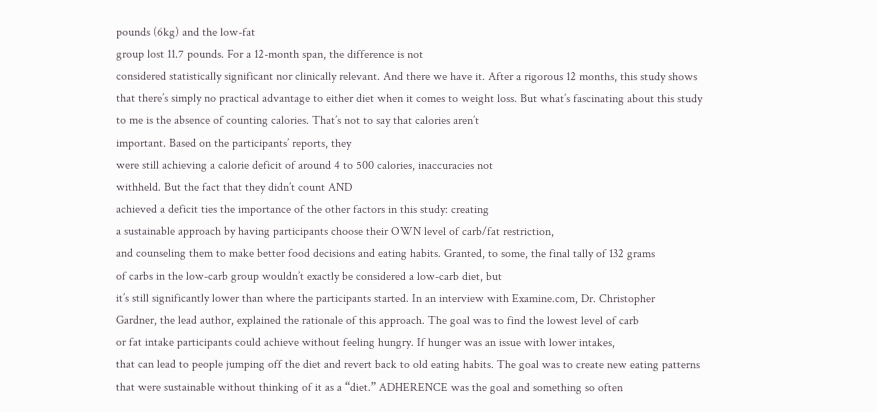pounds (6kg) and the low-fat
group lost 11.7 pounds. For a 12-month span, the difference is not
considered statistically significant nor clinically relevant. And there we have it. After a rigorous 12 months, this study shows
that there’s simply no practical advantage to either diet when it comes to weight loss. But what’s fascinating about this study
to me is the absence of counting calories. That’s not to say that calories aren’t
important. Based on the participants’ reports, they
were still achieving a calorie deficit of around 4 to 500 calories, inaccuracies not
withheld. But the fact that they didn’t count AND
achieved a deficit ties the importance of the other factors in this study: creating
a sustainable approach by having participants choose their OWN level of carb/fat restriction,
and counseling them to make better food decisions and eating habits. Granted, to some, the final tally of 132 grams
of carbs in the low-carb group wouldn’t exactly be considered a low-carb diet, but
it’s still significantly lower than where the participants started. In an interview with Examine.com, Dr. Christopher
Gardner, the lead author, explained the rationale of this approach. The goal was to find the lowest level of carb
or fat intake participants could achieve without feeling hungry. If hunger was an issue with lower intakes,
that can lead to people jumping off the diet and revert back to old eating habits. The goal was to create new eating patterns
that were sustainable without thinking of it as a “diet.” ADHERENCE was the goal and something so often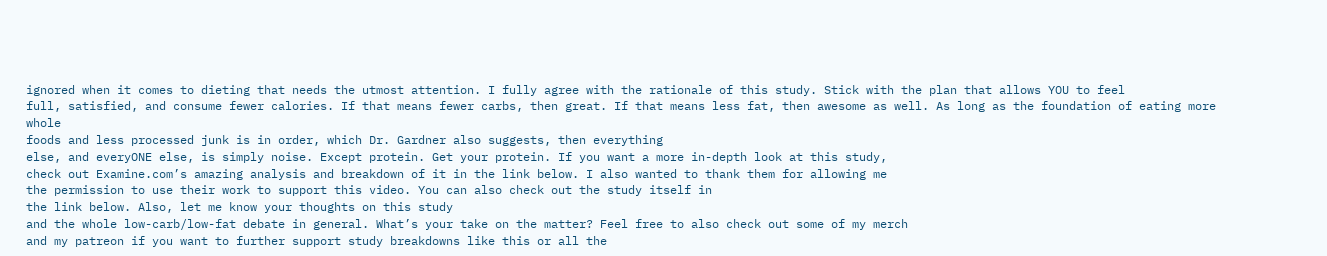ignored when it comes to dieting that needs the utmost attention. I fully agree with the rationale of this study. Stick with the plan that allows YOU to feel
full, satisfied, and consume fewer calories. If that means fewer carbs, then great. If that means less fat, then awesome as well. As long as the foundation of eating more whole
foods and less processed junk is in order, which Dr. Gardner also suggests, then everything
else, and everyONE else, is simply noise. Except protein. Get your protein. If you want a more in-depth look at this study,
check out Examine.com’s amazing analysis and breakdown of it in the link below. I also wanted to thank them for allowing me
the permission to use their work to support this video. You can also check out the study itself in
the link below. Also, let me know your thoughts on this study
and the whole low-carb/low-fat debate in general. What’s your take on the matter? Feel free to also check out some of my merch
and my patreon if you want to further support study breakdowns like this or all the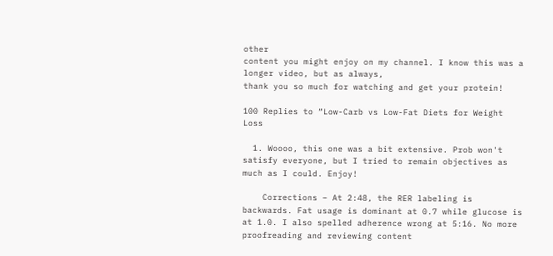other
content you might enjoy on my channel. I know this was a longer video, but as always,
thank you so much for watching and get your protein!

100 Replies to “Low-Carb vs Low-Fat Diets for Weight Loss

  1. Woooo, this one was a bit extensive. Prob won't satisfy everyone, but I tried to remain objectives as much as I could. Enjoy!

    Corrections – At 2:48, the RER labeling is backwards. Fat usage is dominant at 0.7 while glucose is at 1.0. I also spelled adherence wrong at 5:16. No more proofreading and reviewing content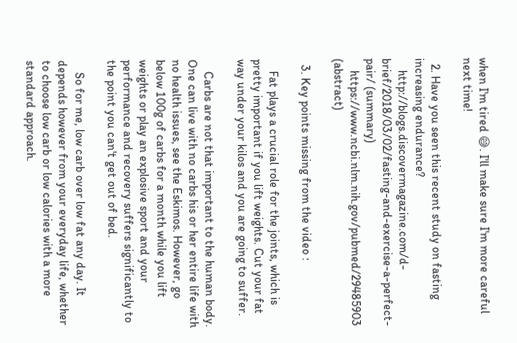when I'm tired 😅. I'll make sure I'm more careful next time!

  2. Have you seen this recent study on fasting increasing endurance?
    http://blogs.discovermagazine.com/d-brief/2018/03/02/fasting-and-exercise-a-perfect-pair/ (summary)
    https://www.ncbi.nlm.nih.gov/pubmed/29485903 (abstract)

  3. Key points missing from the video :

    Fat plays a crucial role for the joints, which is pretty important if you lift weights. Cut your fat way under your kilos and you are going to suffer.

    Carbs are not that important to the human body. One can live with no carbs his or her entire life with no health issues, see the Eskimos. However, go below 100g of carbs for a month while you lift weights or play an explosive sport and your performance and recovery suffers significantly to the point you can't get out of bed.

    So for me, low carb over low fat any day. It depends however from your everyday life, whether to choose low carb or low calories with a more standard approach.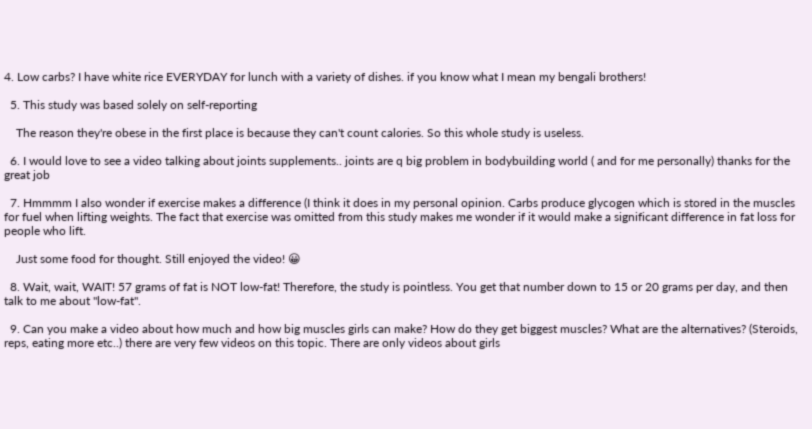4. Low carbs? I have white rice EVERYDAY for lunch with a variety of dishes. if you know what I mean my bengali brothers!

  5. This study was based solely on self-reporting

    The reason they're obese in the first place is because they can't count calories. So this whole study is useless.

  6. I would love to see a video talking about joints supplements.. joints are q big problem in bodybuilding world ( and for me personally) thanks for the great job

  7. Hmmmm I also wonder if exercise makes a difference (I think it does in my personal opinion. Carbs produce glycogen which is stored in the muscles for fuel when lifting weights. The fact that exercise was omitted from this study makes me wonder if it would make a significant difference in fat loss for people who lift.

    Just some food for thought. Still enjoyed the video! 😀

  8. Wait, wait, WAIT! 57 grams of fat is NOT low-fat! Therefore, the study is pointless. You get that number down to 15 or 20 grams per day, and then talk to me about "low-fat".

  9. Can you make a video about how much and how big muscles girls can make? How do they get biggest muscles? What are the alternatives? (Steroids, reps, eating more etc..) there are very few videos on this topic. There are only videos about girls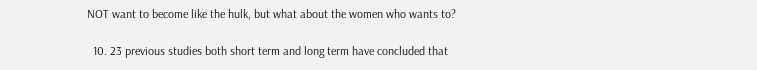NOT want to become like the hulk, but what about the women who wants to?

  10. 23 previous studies both short term and long term have concluded that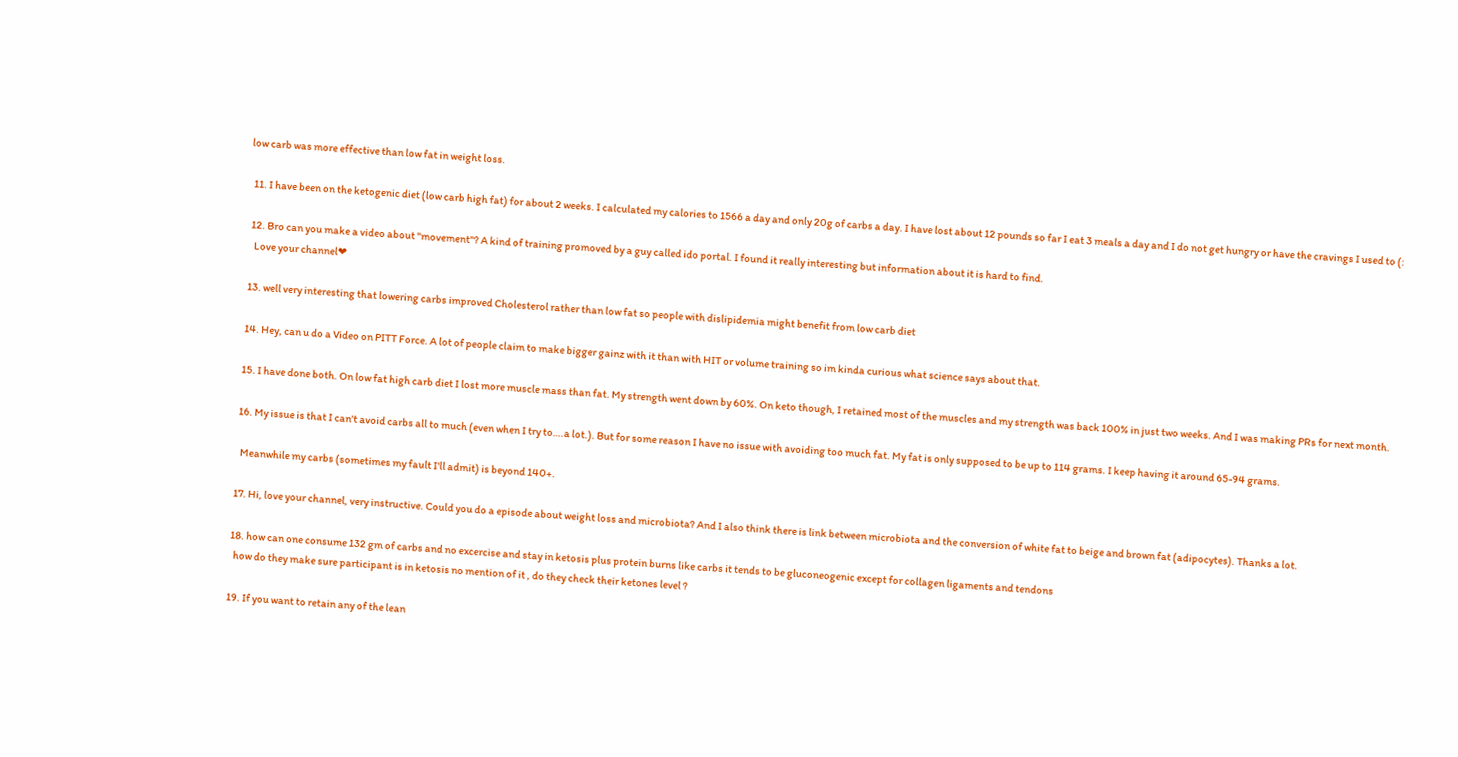low carb was more effective than low fat in weight loss.

  11. I have been on the ketogenic diet (low carb high fat) for about 2 weeks. I calculated my calories to 1566 a day and only 20g of carbs a day. I have lost about 12 pounds so far I eat 3 meals a day and I do not get hungry or have the cravings I used to (:

  12. Bro can you make a video about "movement"? A kind of training promoved by a guy called ido portal. I found it really interesting but information about it is hard to find.
    Love your channel❤

  13. well very interesting that lowering carbs improved Cholesterol rather than low fat so people with dislipidemia might benefit from low carb diet

  14. Hey, can u do a Video on PITT Force. A lot of people claim to make bigger gainz with it than with HIT or volume training so im kinda curious what science says about that.

  15. I have done both. On low fat high carb diet I lost more muscle mass than fat. My strength went down by 60%. On keto though, I retained most of the muscles and my strength was back 100% in just two weeks. And I was making PRs for next month.

  16. My issue is that I can't avoid carbs all to much (even when I try to….a lot.). But for some reason I have no issue with avoiding too much fat. My fat is only supposed to be up to 114 grams. I keep having it around 65-94 grams.

    Meanwhile my carbs (sometimes my fault I'll admit) is beyond 140+.

  17. Hi, love your channel, very instructive. Could you do a episode about weight loss and microbiota? And I also think there is link between microbiota and the conversion of white fat to beige and brown fat (adipocytes). Thanks a lot.

  18. how can one consume 132 gm of carbs and no excercise and stay in ketosis plus protein burns like carbs it tends to be gluconeogenic except for collagen ligaments and tendons
    how do they make sure participant is in ketosis no mention of it , do they check their ketones level ?

  19. If you want to retain any of the lean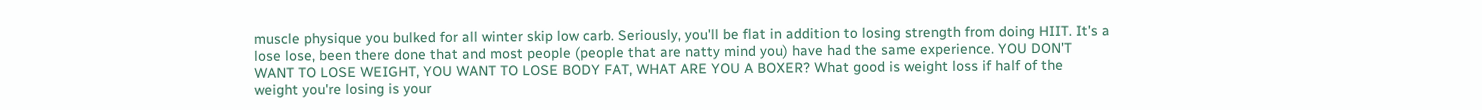muscle physique you bulked for all winter skip low carb. Seriously, you'll be flat in addition to losing strength from doing HIIT. It's a lose lose, been there done that and most people (people that are natty mind you) have had the same experience. YOU DON'T WANT TO LOSE WEIGHT, YOU WANT TO LOSE BODY FAT, WHAT ARE YOU A BOXER? What good is weight loss if half of the weight you're losing is your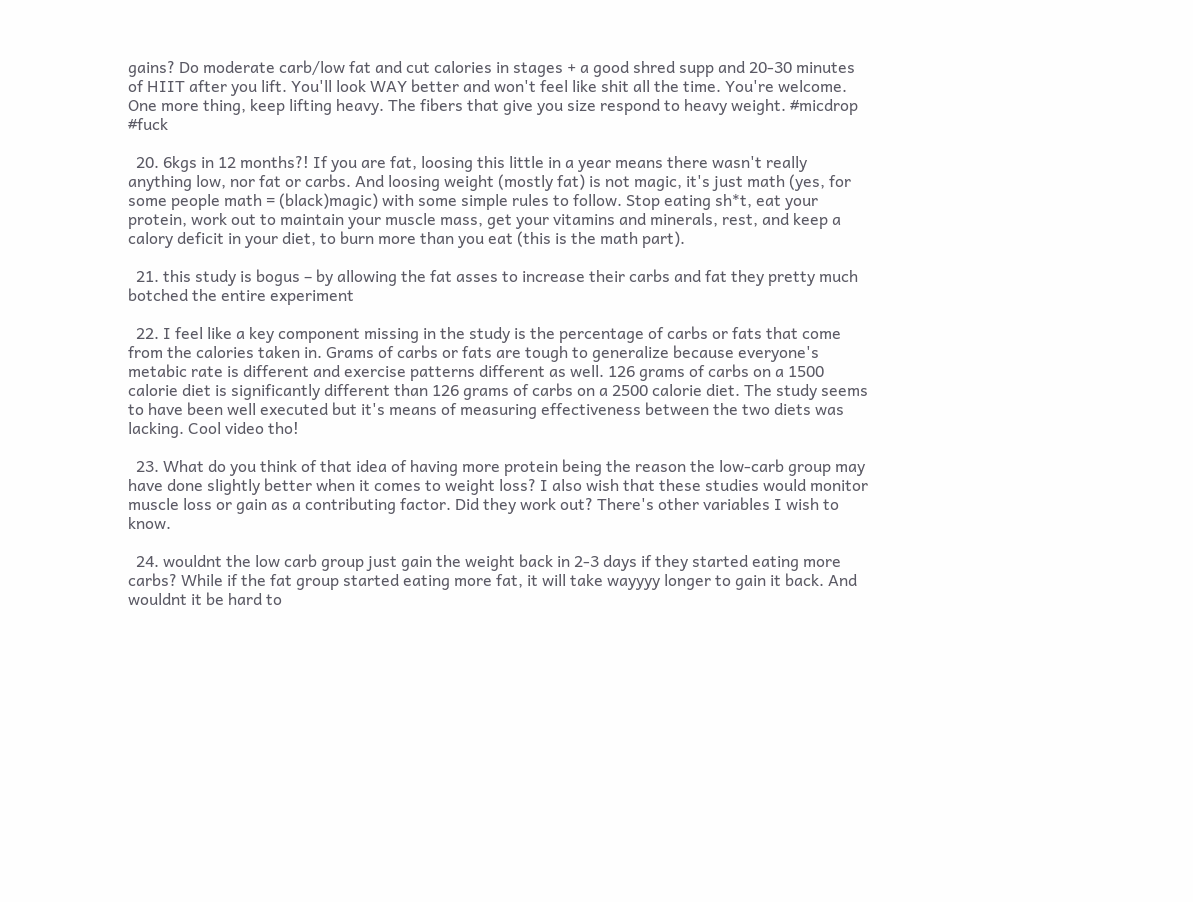gains? Do moderate carb/low fat and cut calories in stages + a good shred supp and 20-30 minutes of HIIT after you lift. You'll look WAY better and won't feel like shit all the time. You're welcome. One more thing, keep lifting heavy. The fibers that give you size respond to heavy weight. #micdrop #fuck

  20. 6kgs in 12 months?! If you are fat, loosing this little in a year means there wasn't really anything low, nor fat or carbs. And loosing weight (mostly fat) is not magic, it's just math (yes, for some people math = (black)magic) with some simple rules to follow. Stop eating sh*t, eat your protein, work out to maintain your muscle mass, get your vitamins and minerals, rest, and keep a calory deficit in your diet, to burn more than you eat (this is the math part).

  21. this study is bogus – by allowing the fat asses to increase their carbs and fat they pretty much botched the entire experiment

  22. I feel like a key component missing in the study is the percentage of carbs or fats that come from the calories taken in. Grams of carbs or fats are tough to generalize because everyone's metabic rate is different and exercise patterns different as well. 126 grams of carbs on a 1500 calorie diet is significantly different than 126 grams of carbs on a 2500 calorie diet. The study seems to have been well executed but it's means of measuring effectiveness between the two diets was lacking. Cool video tho!

  23. What do you think of that idea of having more protein being the reason the low-carb group may have done slightly better when it comes to weight loss? I also wish that these studies would monitor muscle loss or gain as a contributing factor. Did they work out? There's other variables I wish to know.

  24. wouldnt the low carb group just gain the weight back in 2-3 days if they started eating more carbs? While if the fat group started eating more fat, it will take wayyyy longer to gain it back. And wouldnt it be hard to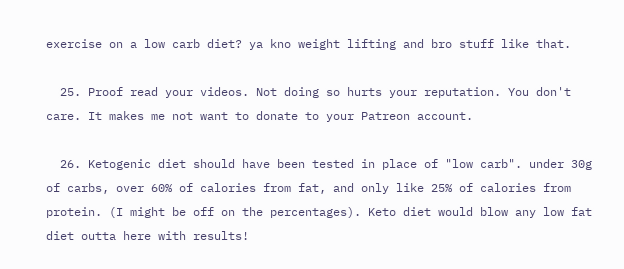exercise on a low carb diet? ya kno weight lifting and bro stuff like that.

  25. Proof read your videos. Not doing so hurts your reputation. You don't care. It makes me not want to donate to your Patreon account.

  26. Ketogenic diet should have been tested in place of "low carb". under 30g of carbs, over 60% of calories from fat, and only like 25% of calories from protein. (I might be off on the percentages). Keto diet would blow any low fat diet outta here with results!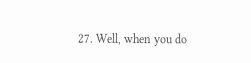27. Well, when you do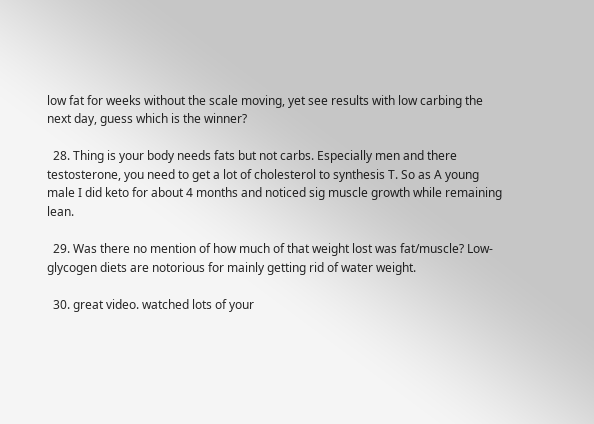low fat for weeks without the scale moving, yet see results with low carbing the next day, guess which is the winner?

  28. Thing is your body needs fats but not carbs. Especially men and there testosterone, you need to get a lot of cholesterol to synthesis T. So as A young male I did keto for about 4 months and noticed sig muscle growth while remaining lean.

  29. Was there no mention of how much of that weight lost was fat/muscle? Low-glycogen diets are notorious for mainly getting rid of water weight.

  30. great video. watched lots of your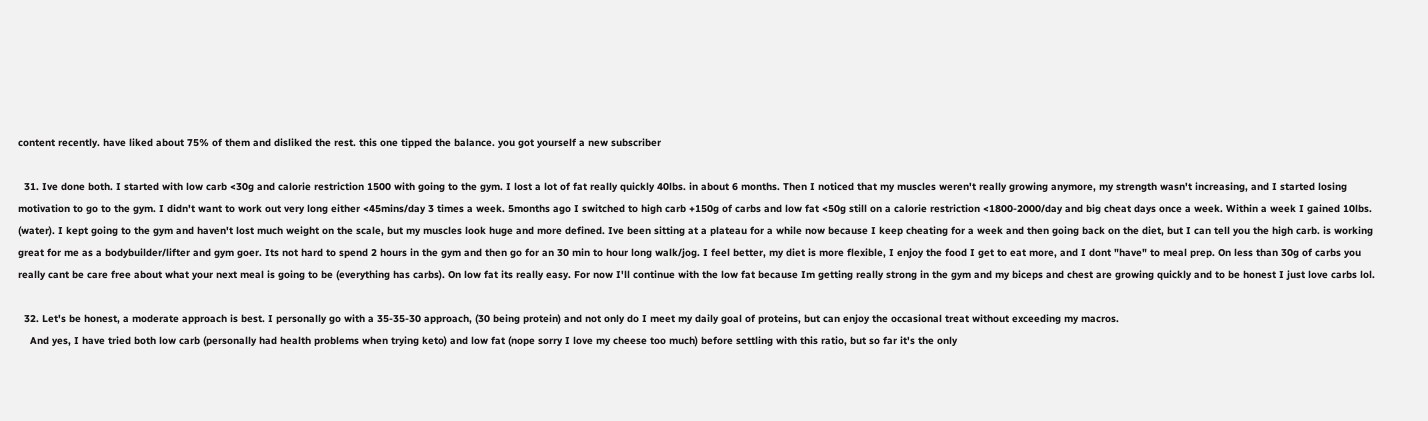content recently. have liked about 75% of them and disliked the rest. this one tipped the balance. you got yourself a new subscriber

  31. Ive done both. I started with low carb <30g and calorie restriction 1500 with going to the gym. I lost a lot of fat really quickly 40lbs. in about 6 months. Then I noticed that my muscles weren't really growing anymore, my strength wasn't increasing, and I started losing motivation to go to the gym. I didn't want to work out very long either <45mins/day 3 times a week. 5months ago I switched to high carb +150g of carbs and low fat <50g still on a calorie restriction <1800-2000/day and big cheat days once a week. Within a week I gained 10lbs. (water). I kept going to the gym and haven't lost much weight on the scale, but my muscles look huge and more defined. Ive been sitting at a plateau for a while now because I keep cheating for a week and then going back on the diet, but I can tell you the high carb. is working great for me as a bodybuilder/lifter and gym goer. Its not hard to spend 2 hours in the gym and then go for an 30 min to hour long walk/jog. I feel better, my diet is more flexible, I enjoy the food I get to eat more, and I dont "have" to meal prep. On less than 30g of carbs you really cant be care free about what your next meal is going to be (everything has carbs). On low fat its really easy. For now I'll continue with the low fat because Im getting really strong in the gym and my biceps and chest are growing quickly and to be honest I just love carbs lol.

  32. Let's be honest, a moderate approach is best. I personally go with a 35-35-30 approach, (30 being protein) and not only do I meet my daily goal of proteins, but can enjoy the occasional treat without exceeding my macros.
    And yes, I have tried both low carb (personally had health problems when trying keto) and low fat (nope sorry I love my cheese too much) before settling with this ratio, but so far it's the only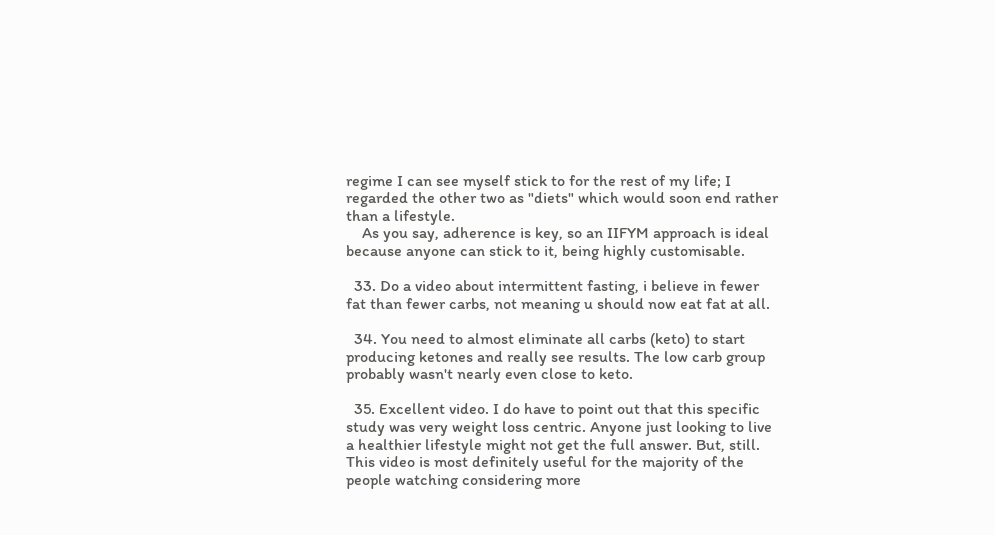regime I can see myself stick to for the rest of my life; I regarded the other two as "diets" which would soon end rather than a lifestyle.
    As you say, adherence is key, so an IIFYM approach is ideal because anyone can stick to it, being highly customisable.

  33. Do a video about intermittent fasting, i believe in fewer fat than fewer carbs, not meaning u should now eat fat at all.

  34. You need to almost eliminate all carbs (keto) to start producing ketones and really see results. The low carb group probably wasn't nearly even close to keto.

  35. Excellent video. I do have to point out that this specific study was very weight loss centric. Anyone just looking to live a healthier lifestyle might not get the full answer. But, still. This video is most definitely useful for the majority of the people watching considering more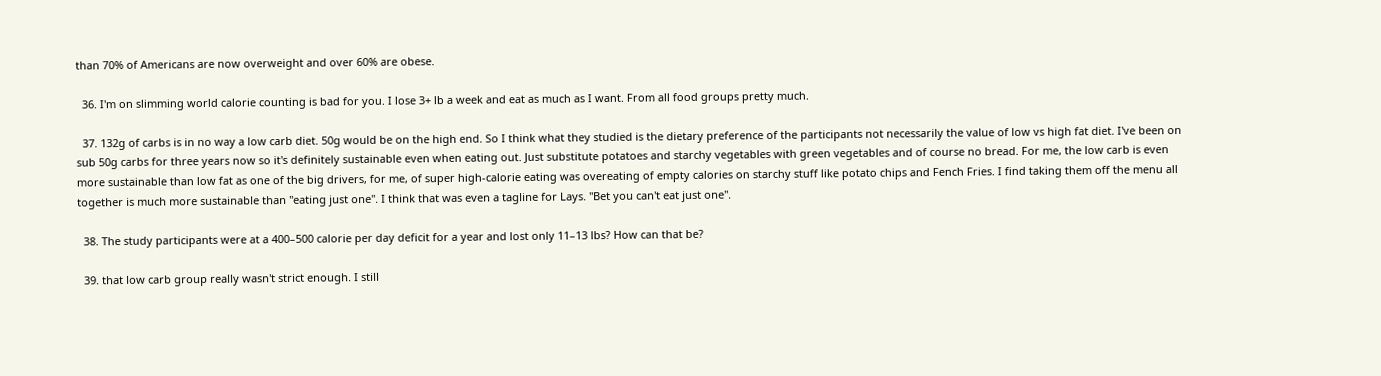than 70% of Americans are now overweight and over 60% are obese.

  36. I'm on slimming world calorie counting is bad for you. I lose 3+ lb a week and eat as much as I want. From all food groups pretty much.

  37. 132g of carbs is in no way a low carb diet. 50g would be on the high end. So I think what they studied is the dietary preference of the participants not necessarily the value of low vs high fat diet. I've been on sub 50g carbs for three years now so it's definitely sustainable even when eating out. Just substitute potatoes and starchy vegetables with green vegetables and of course no bread. For me, the low carb is even more sustainable than low fat as one of the big drivers, for me, of super high-calorie eating was overeating of empty calories on starchy stuff like potato chips and Fench Fries. I find taking them off the menu all together is much more sustainable than "eating just one". I think that was even a tagline for Lays. "Bet you can't eat just one".

  38. The study participants were at a 400–500 calorie per day deficit for a year and lost only 11–13 lbs? How can that be?

  39. that low carb group really wasn't strict enough. I still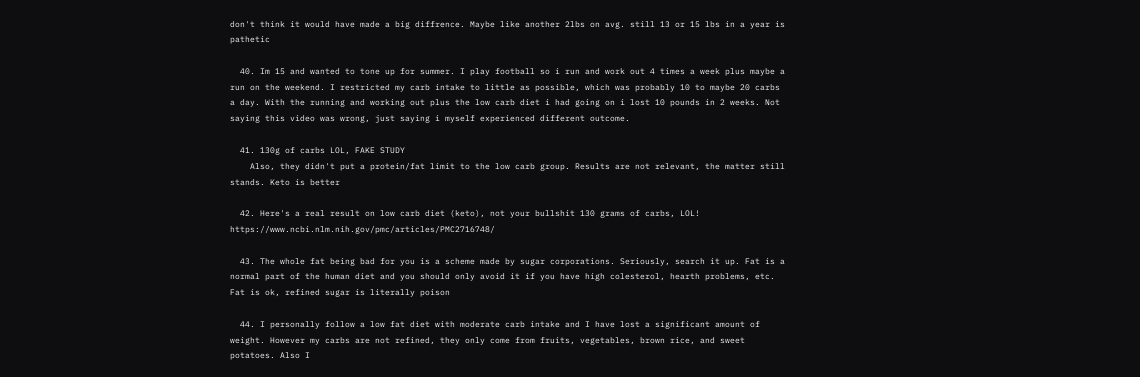don't think it would have made a big diffrence. Maybe like another 2lbs on avg. still 13 or 15 lbs in a year is pathetic

  40. Im 15 and wanted to tone up for summer. I play football so i run and work out 4 times a week plus maybe a run on the weekend. I restricted my carb intake to little as possible, which was probably 10 to maybe 20 carbs a day. With the running and working out plus the low carb diet i had going on i lost 10 pounds in 2 weeks. Not saying this video was wrong, just saying i myself experienced different outcome.

  41. 130g of carbs LOL, FAKE STUDY
    Also, they didn't put a protein/fat limit to the low carb group. Results are not relevant, the matter still stands. Keto is better

  42. Here's a real result on low carb diet (keto), not your bullshit 130 grams of carbs, LOL! https://www.ncbi.nlm.nih.gov/pmc/articles/PMC2716748/

  43. The whole fat being bad for you is a scheme made by sugar corporations. Seriously, search it up. Fat is a normal part of the human diet and you should only avoid it if you have high colesterol, hearth problems, etc. Fat is ok, refined sugar is literally poison

  44. I personally follow a low fat diet with moderate carb intake and I have lost a significant amount of weight. However my carbs are not refined, they only come from fruits, vegetables, brown rice, and sweet potatoes. Also I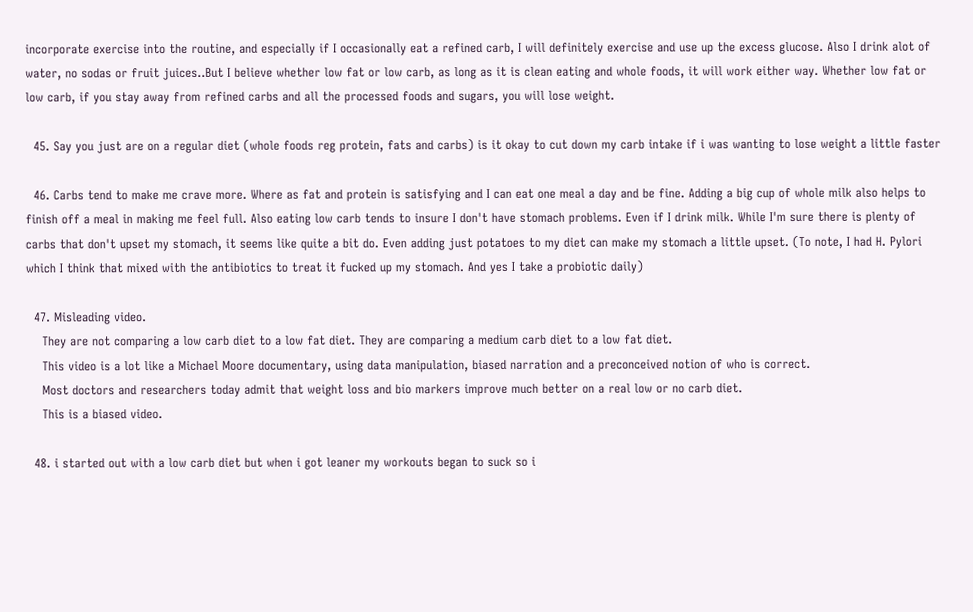incorporate exercise into the routine, and especially if I occasionally eat a refined carb, I will definitely exercise and use up the excess glucose. Also I drink alot of water, no sodas or fruit juices..But I believe whether low fat or low carb, as long as it is clean eating and whole foods, it will work either way. Whether low fat or low carb, if you stay away from refined carbs and all the processed foods and sugars, you will lose weight.

  45. Say you just are on a regular diet (whole foods reg protein, fats and carbs) is it okay to cut down my carb intake if i was wanting to lose weight a little faster

  46. Carbs tend to make me crave more. Where as fat and protein is satisfying and I can eat one meal a day and be fine. Adding a big cup of whole milk also helps to finish off a meal in making me feel full. Also eating low carb tends to insure I don't have stomach problems. Even if I drink milk. While I'm sure there is plenty of carbs that don't upset my stomach, it seems like quite a bit do. Even adding just potatoes to my diet can make my stomach a little upset. (To note, I had H. Pylori which I think that mixed with the antibiotics to treat it fucked up my stomach. And yes I take a probiotic daily)

  47. Misleading video.
    They are not comparing a low carb diet to a low fat diet. They are comparing a medium carb diet to a low fat diet.
    This video is a lot like a Michael Moore documentary, using data manipulation, biased narration and a preconceived notion of who is correct.
    Most doctors and researchers today admit that weight loss and bio markers improve much better on a real low or no carb diet.
    This is a biased video.

  48. i started out with a low carb diet but when i got leaner my workouts began to suck so i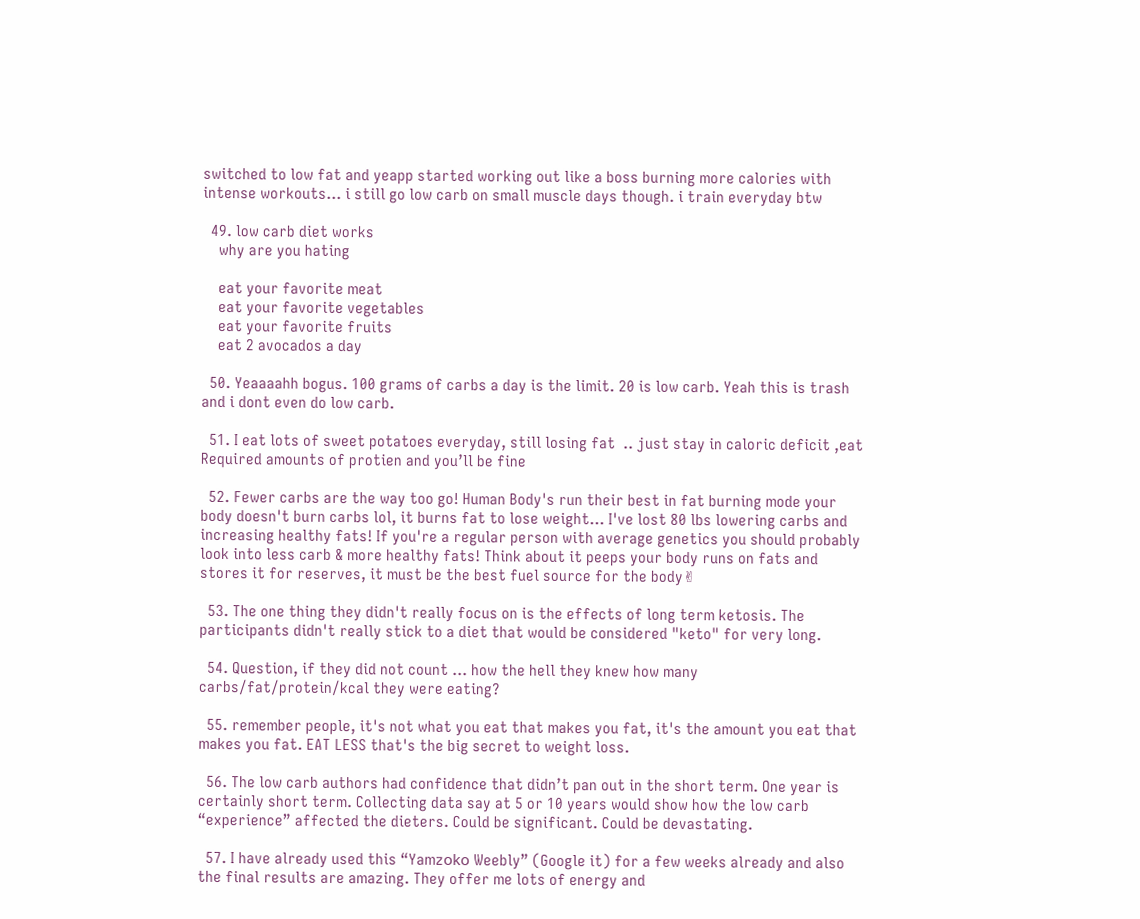switched to low fat and yeapp started working out like a boss burning more calories with intense workouts… i still go low carb on small muscle days though. i train everyday btw

  49. low carb diet works
    why are you hating

    eat your favorite meat
    eat your favorite vegetables
    eat your favorite fruits
    eat 2 avocados a day

  50. Yeaaaahh bogus. 100 grams of carbs a day is the limit. 20 is low carb. Yeah this is trash and i dont even do low carb.

  51. I eat lots of sweet potatoes everyday, still losing fat  .. just stay in caloric deficit ,eat Required amounts of protien and you’ll be fine

  52. Fewer carbs are the way too go! Human Body's run their best in fat burning mode your body doesn't burn carbs lol, it burns fat to lose weight… I've lost 80 lbs lowering carbs and increasing healthy fats! If you're a regular person with average genetics you should probably look into less carb & more healthy fats! Think about it peeps your body runs on fats and stores it for reserves, it must be the best fuel source for the body✌

  53. The one thing they didn't really focus on is the effects of long term ketosis. The participants didn't really stick to a diet that would be considered "keto" for very long.

  54. Question, if they did not count … how the hell they knew how many carbs/fat/protein/kcal they were eating?

  55. remember people, it's not what you eat that makes you fat, it's the amount you eat that makes you fat. EAT LESS that's the big secret to weight loss.

  56. The low carb authors had confidence that didn’t pan out in the short term. One year is certainly short term. Collecting data say at 5 or 10 years would show how the low carb “experience” affected the dieters. Could be significant. Could be devastating.

  57. I have already used this “Yamzοkο Weebly” (Google it) for a few weeks already and also the final results are amazing. They offer me lots of energy and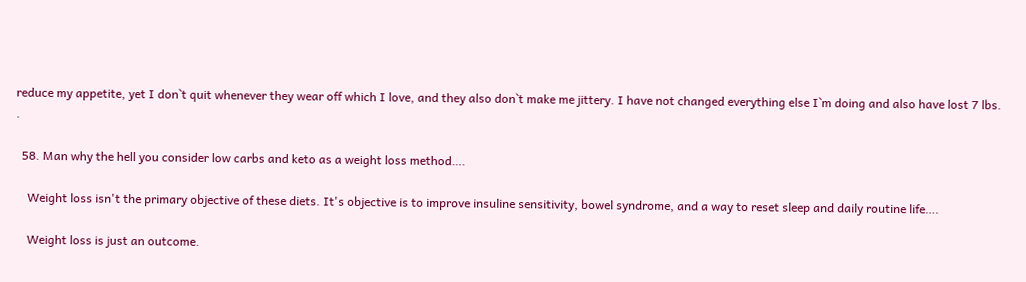reduce my appetite, yet I don`t quit whenever they wear off which I love, and they also don`t make me jittery. I have not changed everything else I`m doing and also have lost 7 lbs. .

  58. Man why the hell you consider low carbs and keto as a weight loss method….

    Weight loss isn't the primary objective of these diets. It's objective is to improve insuline sensitivity, bowel syndrome, and a way to reset sleep and daily routine life….

    Weight loss is just an outcome.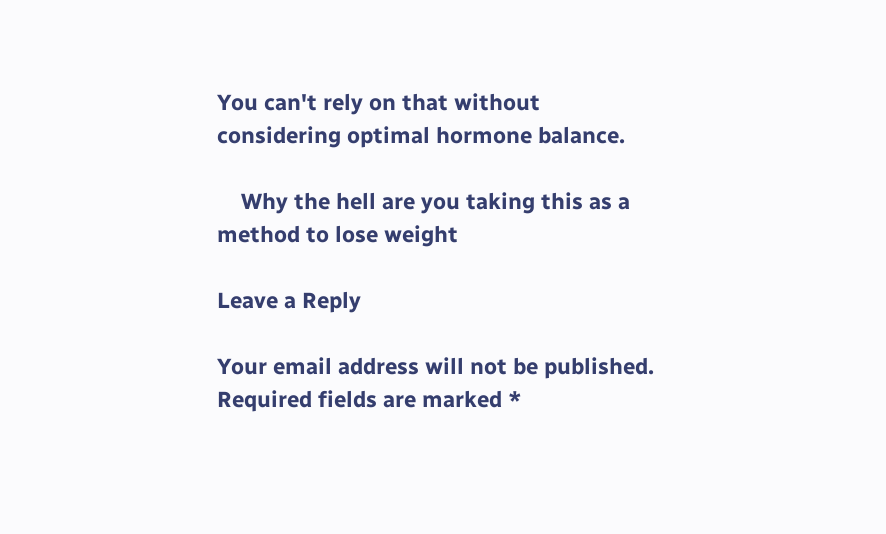You can't rely on that without considering optimal hormone balance.

    Why the hell are you taking this as a method to lose weight

Leave a Reply

Your email address will not be published. Required fields are marked *